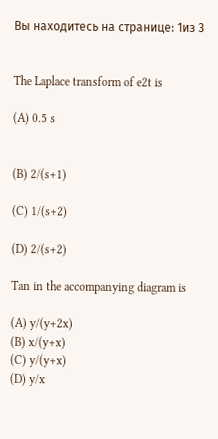Вы находитесь на странице: 1из 3


The Laplace transform of e2t is

(A) 0.5 s


(B) 2/(s+1)

(C) 1/(s+2)

(D) 2/(s+2)

Tan in the accompanying diagram is

(A) y/(y+2x)
(B) x/(y+x)
(C) y/(y+x)
(D) y/x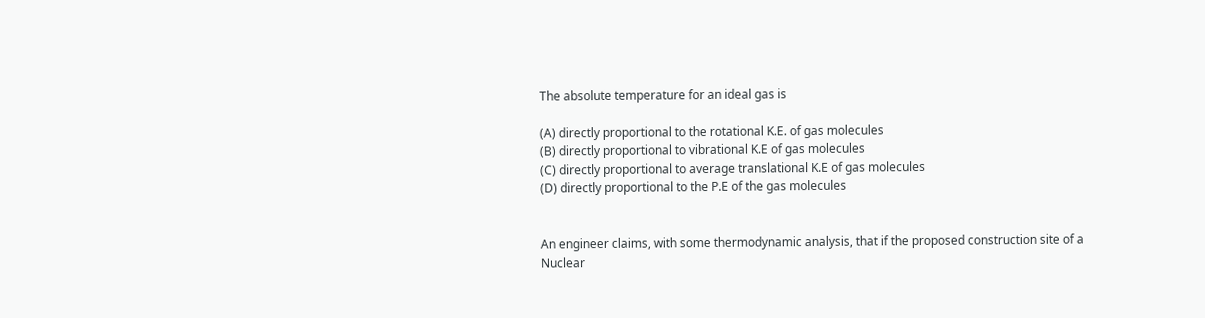The absolute temperature for an ideal gas is

(A) directly proportional to the rotational K.E. of gas molecules
(B) directly proportional to vibrational K.E of gas molecules
(C) directly proportional to average translational K.E of gas molecules
(D) directly proportional to the P.E of the gas molecules


An engineer claims, with some thermodynamic analysis, that if the proposed construction site of a
Nuclear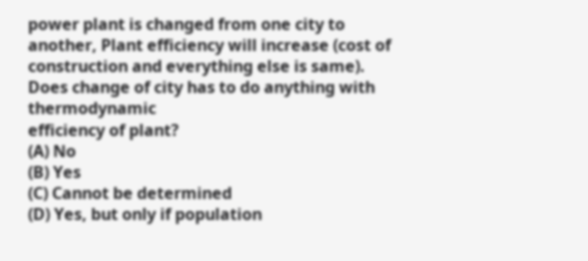power plant is changed from one city to another, Plant efficiency will increase (cost of
construction and everything else is same). Does change of city has to do anything with thermodynamic
efficiency of plant?
(A) No
(B) Yes
(C) Cannot be determined
(D) Yes, but only if population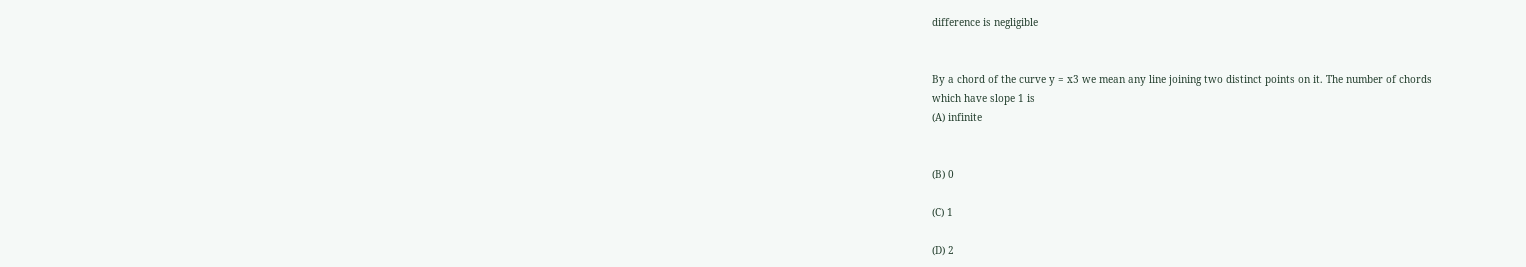difference is negligible


By a chord of the curve y = x3 we mean any line joining two distinct points on it. The number of chords
which have slope 1 is
(A) infinite


(B) 0

(C) 1

(D) 2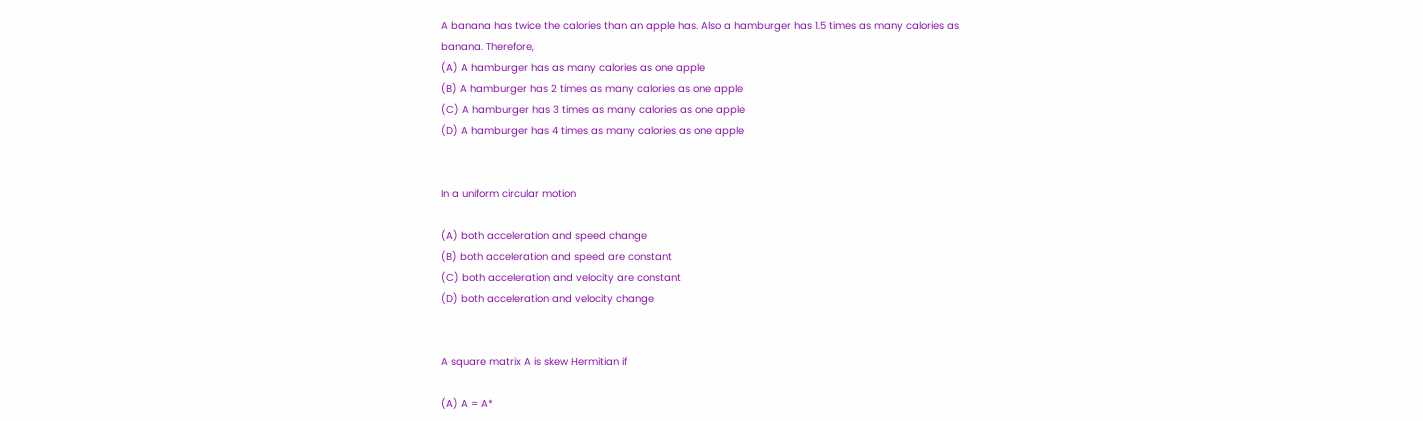A banana has twice the calories than an apple has. Also a hamburger has 1.5 times as many calories as
banana. Therefore,
(A) A hamburger has as many calories as one apple
(B) A hamburger has 2 times as many calories as one apple
(C) A hamburger has 3 times as many calories as one apple
(D) A hamburger has 4 times as many calories as one apple


In a uniform circular motion

(A) both acceleration and speed change
(B) both acceleration and speed are constant
(C) both acceleration and velocity are constant
(D) both acceleration and velocity change


A square matrix A is skew Hermitian if

(A) A = A*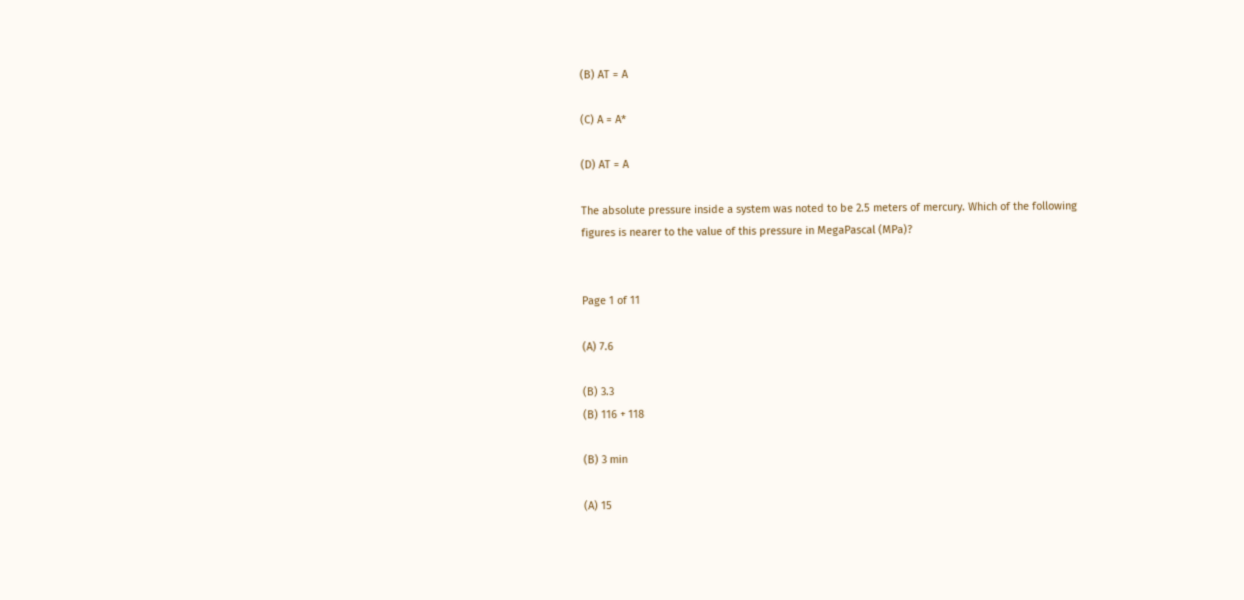(B) AT = A

(C) A = A*

(D) AT = A

The absolute pressure inside a system was noted to be 2.5 meters of mercury. Which of the following
figures is nearer to the value of this pressure in MegaPascal (MPa)?


Page 1 of 11

(A) 7.6

(B) 3.3
(B) 116 + 118

(B) 3 min

(A) 15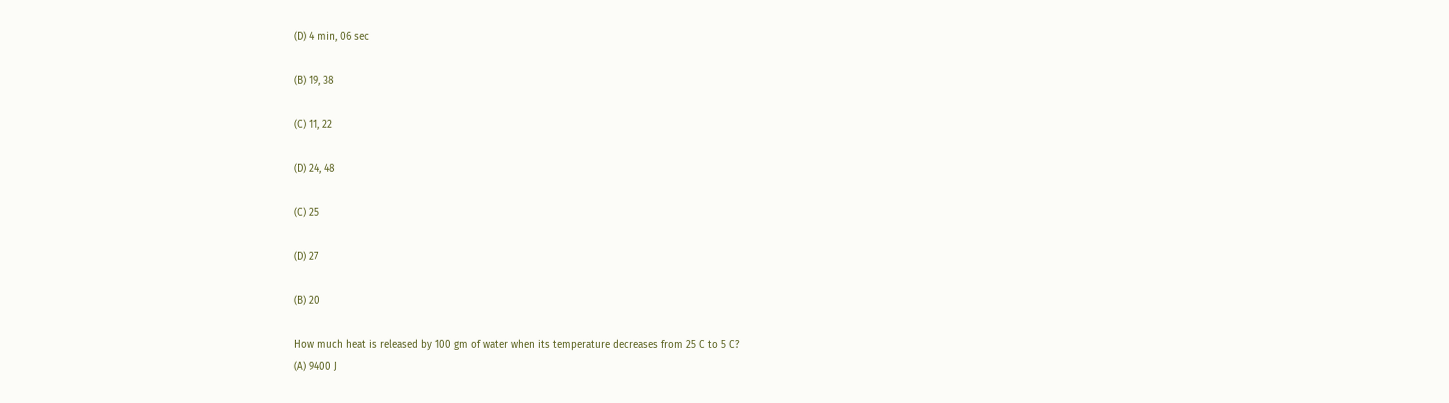(D) 4 min, 06 sec

(B) 19, 38

(C) 11, 22

(D) 24, 48

(C) 25

(D) 27

(B) 20

How much heat is released by 100 gm of water when its temperature decreases from 25 C to 5 C?
(A) 9400 J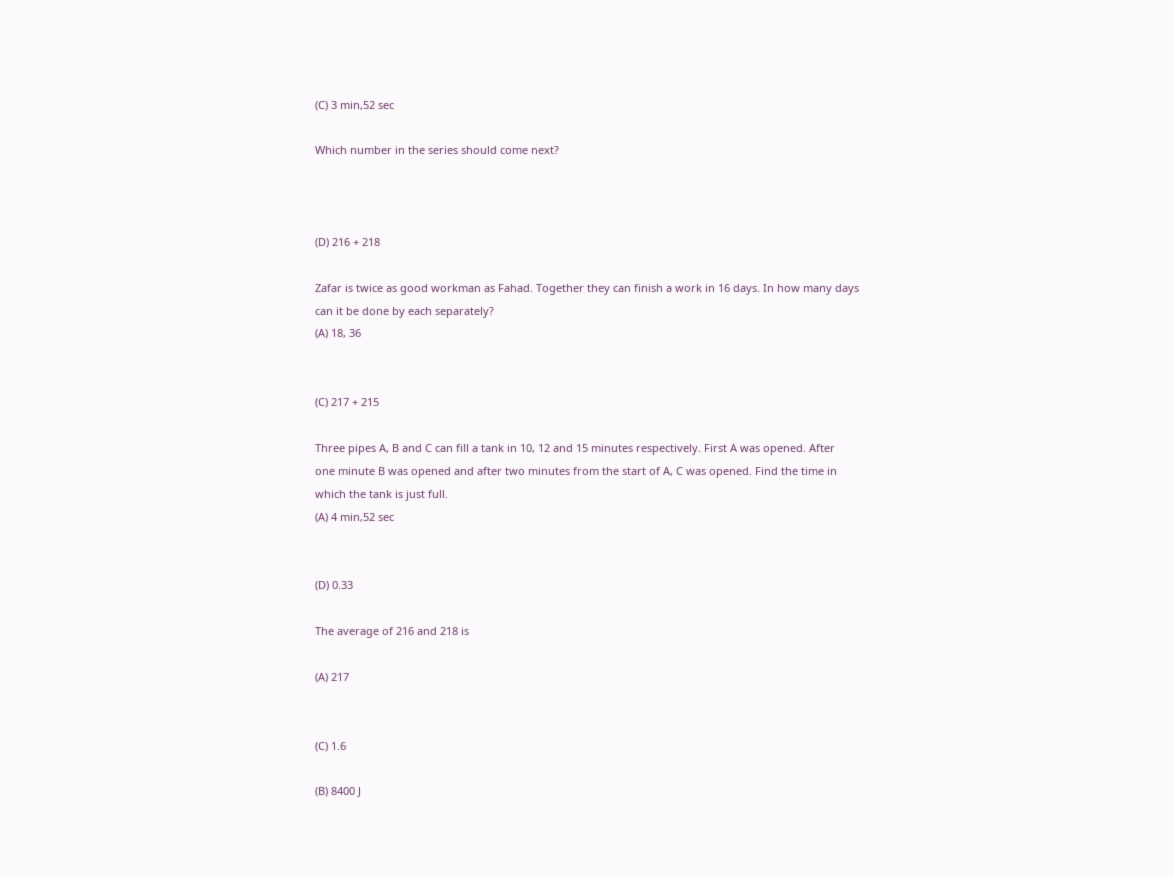(C) 3 min,52 sec

Which number in the series should come next?



(D) 216 + 218

Zafar is twice as good workman as Fahad. Together they can finish a work in 16 days. In how many days
can it be done by each separately?
(A) 18, 36


(C) 217 + 215

Three pipes A, B and C can fill a tank in 10, 12 and 15 minutes respectively. First A was opened. After
one minute B was opened and after two minutes from the start of A, C was opened. Find the time in
which the tank is just full.
(A) 4 min,52 sec


(D) 0.33

The average of 216 and 218 is

(A) 217


(C) 1.6

(B) 8400 J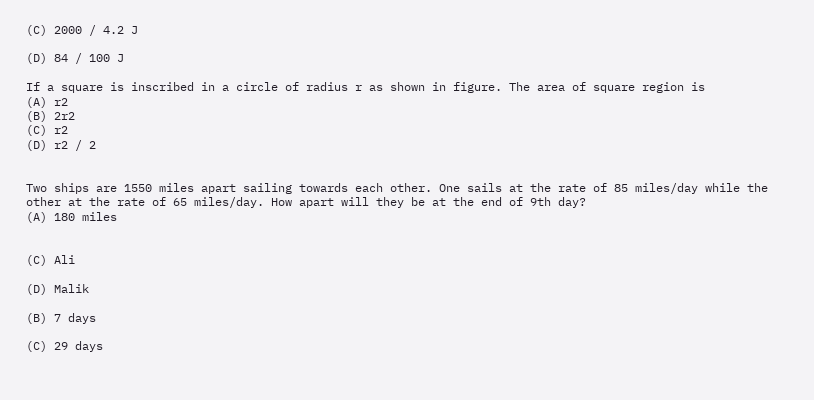(C) 2000 / 4.2 J

(D) 84 / 100 J

If a square is inscribed in a circle of radius r as shown in figure. The area of square region is
(A) r2
(B) 2r2
(C) r2
(D) r2 / 2


Two ships are 1550 miles apart sailing towards each other. One sails at the rate of 85 miles/day while the
other at the rate of 65 miles/day. How apart will they be at the end of 9th day?
(A) 180 miles


(C) Ali

(D) Malik

(B) 7 days

(C) 29 days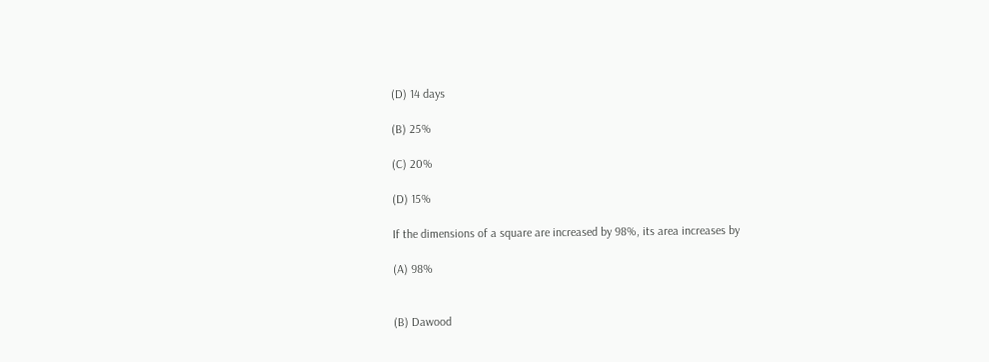(D) 14 days

(B) 25%

(C) 20%

(D) 15%

If the dimensions of a square are increased by 98%, its area increases by

(A) 98%


(B) Dawood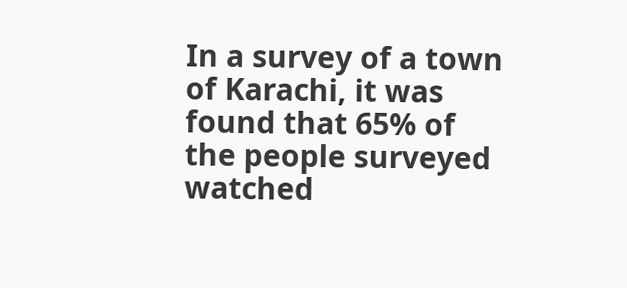In a survey of a town of Karachi, it was found that 65% of the people surveyed watched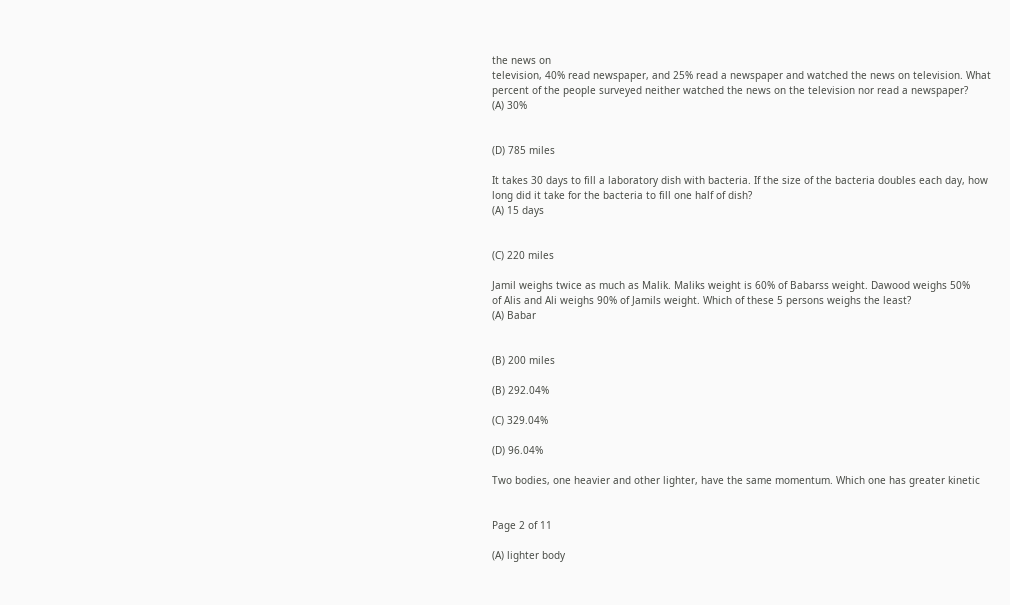the news on
television, 40% read newspaper, and 25% read a newspaper and watched the news on television. What
percent of the people surveyed neither watched the news on the television nor read a newspaper?
(A) 30%


(D) 785 miles

It takes 30 days to fill a laboratory dish with bacteria. If the size of the bacteria doubles each day, how
long did it take for the bacteria to fill one half of dish?
(A) 15 days


(C) 220 miles

Jamil weighs twice as much as Malik. Maliks weight is 60% of Babarss weight. Dawood weighs 50%
of Alis and Ali weighs 90% of Jamils weight. Which of these 5 persons weighs the least?
(A) Babar


(B) 200 miles

(B) 292.04%

(C) 329.04%

(D) 96.04%

Two bodies, one heavier and other lighter, have the same momentum. Which one has greater kinetic


Page 2 of 11

(A) lighter body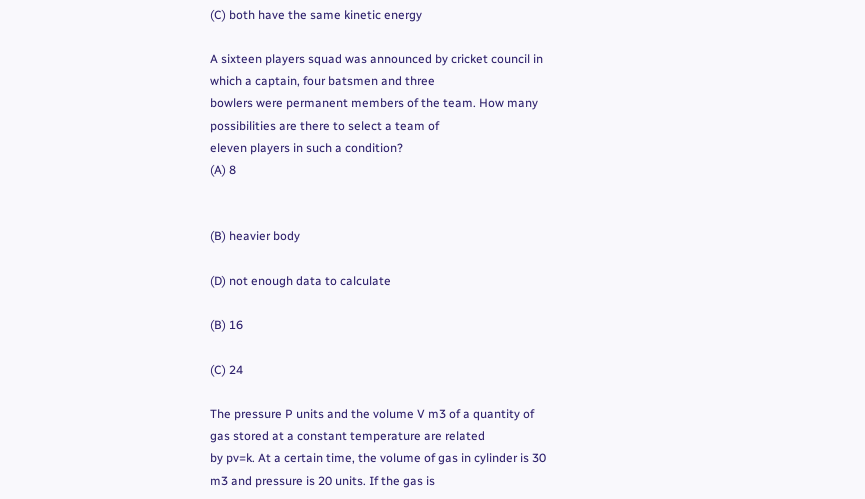(C) both have the same kinetic energy

A sixteen players squad was announced by cricket council in which a captain, four batsmen and three
bowlers were permanent members of the team. How many possibilities are there to select a team of
eleven players in such a condition?
(A) 8


(B) heavier body

(D) not enough data to calculate

(B) 16

(C) 24

The pressure P units and the volume V m3 of a quantity of gas stored at a constant temperature are related
by pv=k. At a certain time, the volume of gas in cylinder is 30 m3 and pressure is 20 units. If the gas is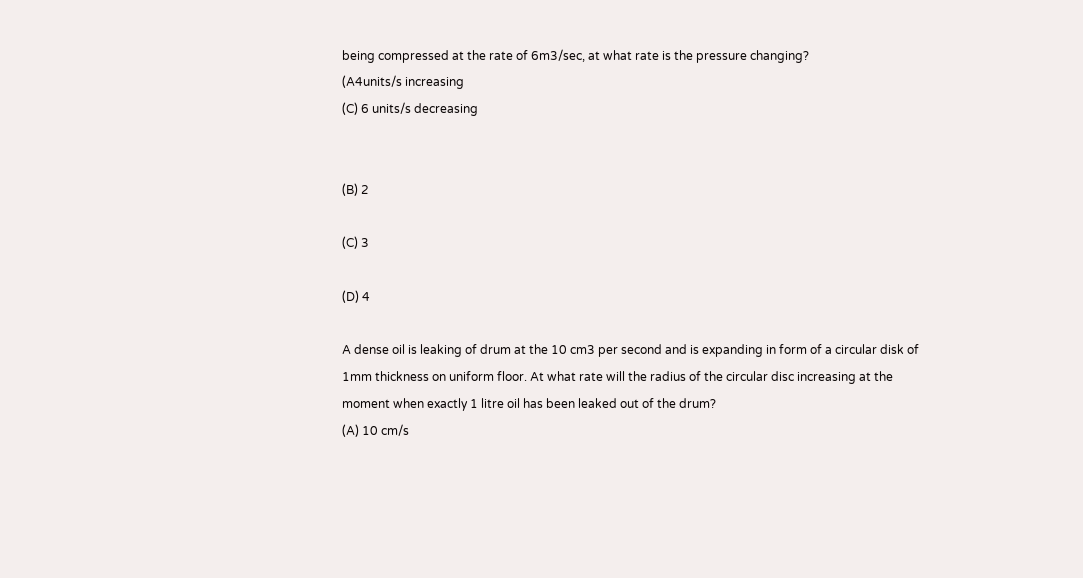being compressed at the rate of 6m3/sec, at what rate is the pressure changing?
(A4units/s increasing
(C) 6 units/s decreasing


(B) 2

(C) 3

(D) 4

A dense oil is leaking of drum at the 10 cm3 per second and is expanding in form of a circular disk of
1mm thickness on uniform floor. At what rate will the radius of the circular disc increasing at the
moment when exactly 1 litre oil has been leaked out of the drum?
(A) 10 cm/s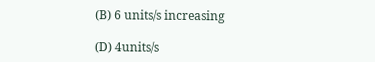(B) 6 units/s increasing

(D) 4units/s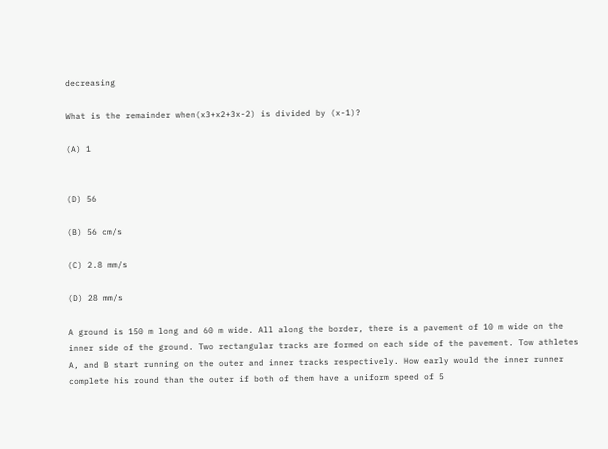decreasing

What is the remainder when(x3+x2+3x-2) is divided by (x-1)?

(A) 1


(D) 56

(B) 56 cm/s

(C) 2.8 mm/s

(D) 28 mm/s

A ground is 150 m long and 60 m wide. All along the border, there is a pavement of 10 m wide on the
inner side of the ground. Two rectangular tracks are formed on each side of the pavement. Tow athletes
A, and B start running on the outer and inner tracks respectively. How early would the inner runner
complete his round than the outer if both of them have a uniform speed of 5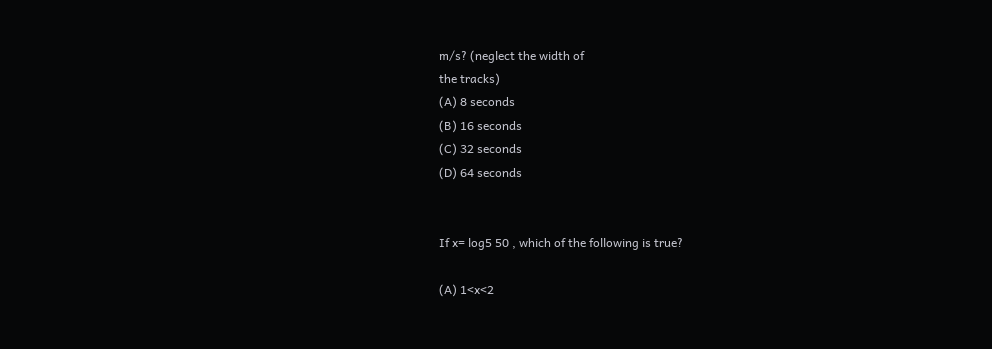m/s? (neglect the width of
the tracks)
(A) 8 seconds
(B) 16 seconds
(C) 32 seconds
(D) 64 seconds


If x= log5 50 , which of the following is true?

(A) 1<x<2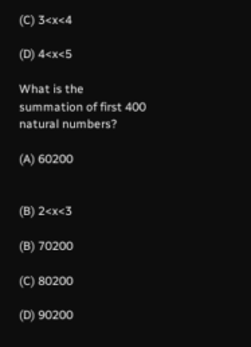(C) 3<x<4

(D) 4<x<5

What is the summation of first 400 natural numbers?

(A) 60200


(B) 2<x<3

(B) 70200

(C) 80200

(D) 90200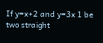If y=x+2 and y=3x 1 be two straight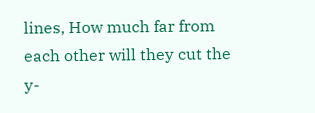lines, How much far from each other will they cut the y-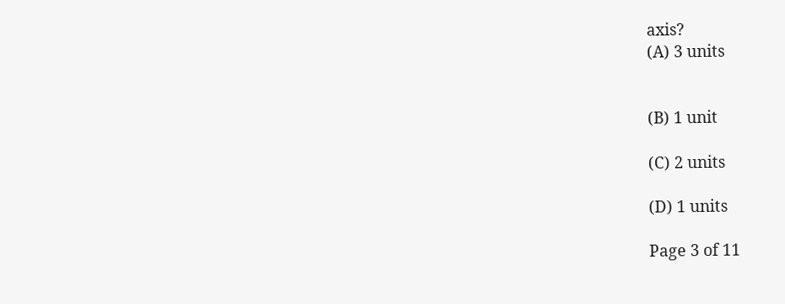axis?
(A) 3 units


(B) 1 unit

(C) 2 units

(D) 1 units

Page 3 of 11